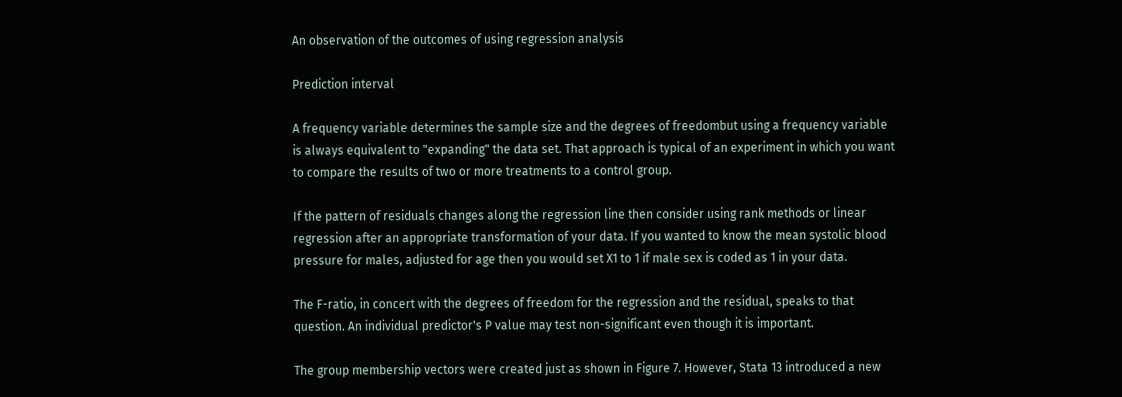An observation of the outcomes of using regression analysis

Prediction interval

A frequency variable determines the sample size and the degrees of freedombut using a frequency variable is always equivalent to "expanding" the data set. That approach is typical of an experiment in which you want to compare the results of two or more treatments to a control group.

If the pattern of residuals changes along the regression line then consider using rank methods or linear regression after an appropriate transformation of your data. If you wanted to know the mean systolic blood pressure for males, adjusted for age then you would set X1 to 1 if male sex is coded as 1 in your data.

The F-ratio, in concert with the degrees of freedom for the regression and the residual, speaks to that question. An individual predictor's P value may test non-significant even though it is important.

The group membership vectors were created just as shown in Figure 7. However, Stata 13 introduced a new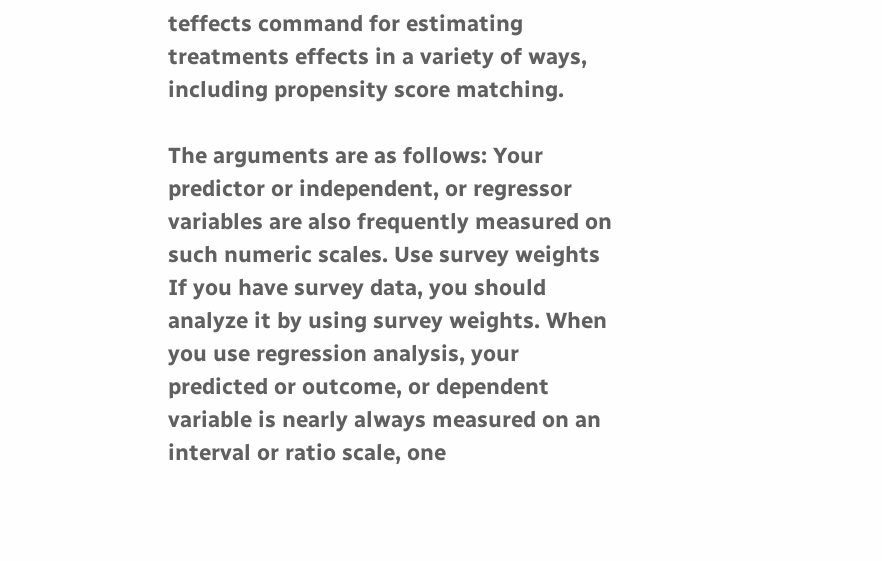teffects command for estimating treatments effects in a variety of ways, including propensity score matching.

The arguments are as follows: Your predictor or independent, or regressor variables are also frequently measured on such numeric scales. Use survey weights If you have survey data, you should analyze it by using survey weights. When you use regression analysis, your predicted or outcome, or dependent variable is nearly always measured on an interval or ratio scale, one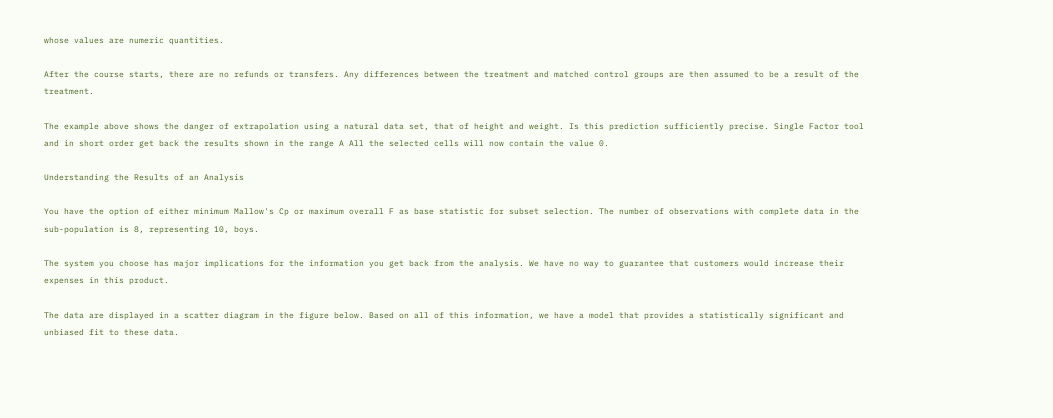whose values are numeric quantities.

After the course starts, there are no refunds or transfers. Any differences between the treatment and matched control groups are then assumed to be a result of the treatment.

The example above shows the danger of extrapolation using a natural data set, that of height and weight. Is this prediction sufficiently precise. Single Factor tool and in short order get back the results shown in the range A All the selected cells will now contain the value 0.

Understanding the Results of an Analysis

You have the option of either minimum Mallow's Cp or maximum overall F as base statistic for subset selection. The number of observations with complete data in the sub-population is 8, representing 10, boys.

The system you choose has major implications for the information you get back from the analysis. We have no way to guarantee that customers would increase their expenses in this product.

The data are displayed in a scatter diagram in the figure below. Based on all of this information, we have a model that provides a statistically significant and unbiased fit to these data.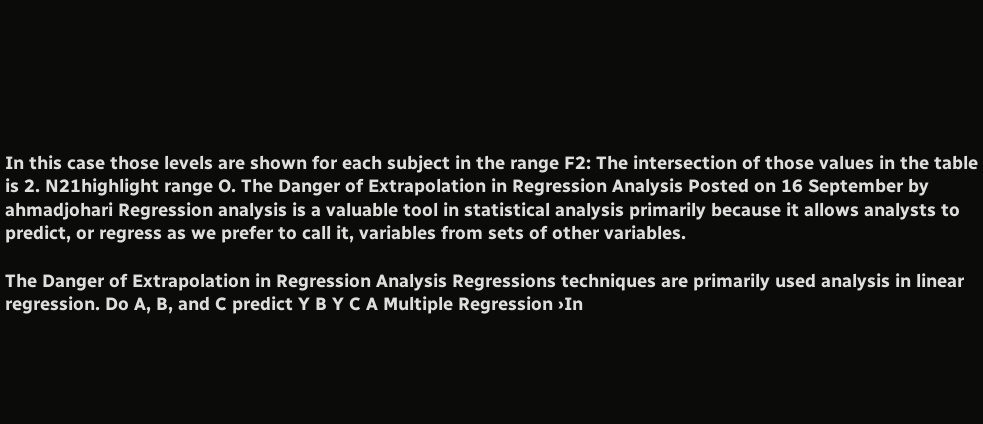In this case those levels are shown for each subject in the range F2: The intersection of those values in the table is 2. N21highlight range O. The Danger of Extrapolation in Regression Analysis Posted on 16 September by ahmadjohari Regression analysis is a valuable tool in statistical analysis primarily because it allows analysts to predict, or regress as we prefer to call it, variables from sets of other variables.

The Danger of Extrapolation in Regression Analysis Regressions techniques are primarily used analysis in linear regression. Do A, B, and C predict Y B Y C A Multiple Regression ›In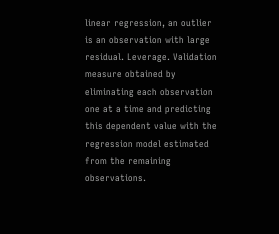linear regression, an outlier is an observation with large residual. Leverage. Validation measure obtained by eliminating each observation one at a time and predicting this dependent value with the regression model estimated from the remaining observations.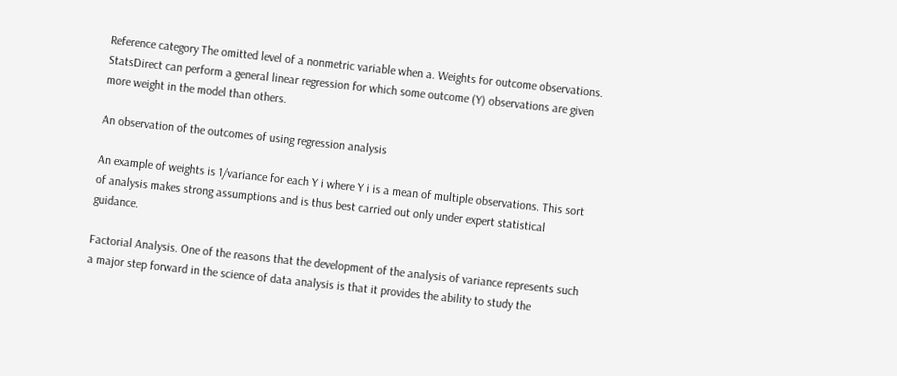Reference category The omitted level of a nonmetric variable when a. Weights for outcome observations. StatsDirect can perform a general linear regression for which some outcome (Y) observations are given more weight in the model than others.

An observation of the outcomes of using regression analysis

An example of weights is 1/variance for each Y i where Y i is a mean of multiple observations. This sort of analysis makes strong assumptions and is thus best carried out only under expert statistical guidance.

Factorial Analysis. One of the reasons that the development of the analysis of variance represents such a major step forward in the science of data analysis is that it provides the ability to study the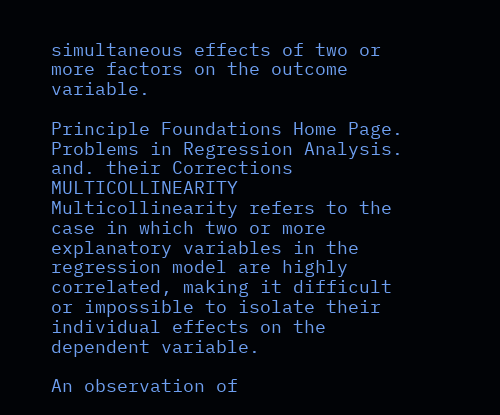simultaneous effects of two or more factors on the outcome variable.

Principle Foundations Home Page. Problems in Regression Analysis. and. their Corrections MULTICOLLINEARITY Multicollinearity refers to the case in which two or more explanatory variables in the regression model are highly correlated, making it difficult or impossible to isolate their individual effects on the dependent variable.

An observation of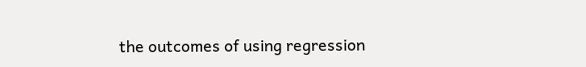the outcomes of using regression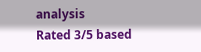analysis
Rated 3/5 based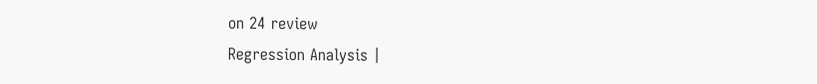on 24 review
Regression Analysis |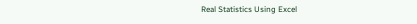Real Statistics Using Excel